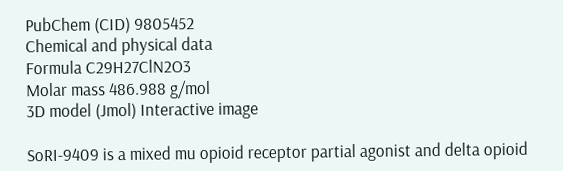PubChem (CID) 9805452
Chemical and physical data
Formula C29H27ClN2O3
Molar mass 486.988 g/mol
3D model (Jmol) Interactive image

SoRI-9409 is a mixed mu opioid receptor partial agonist and delta opioid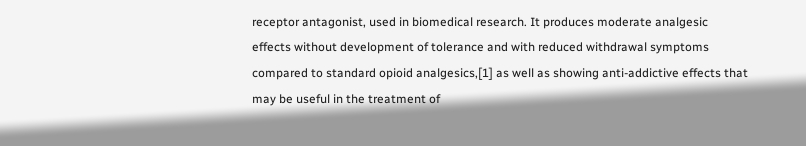receptor antagonist, used in biomedical research. It produces moderate analgesic effects without development of tolerance and with reduced withdrawal symptoms compared to standard opioid analgesics,[1] as well as showing anti-addictive effects that may be useful in the treatment of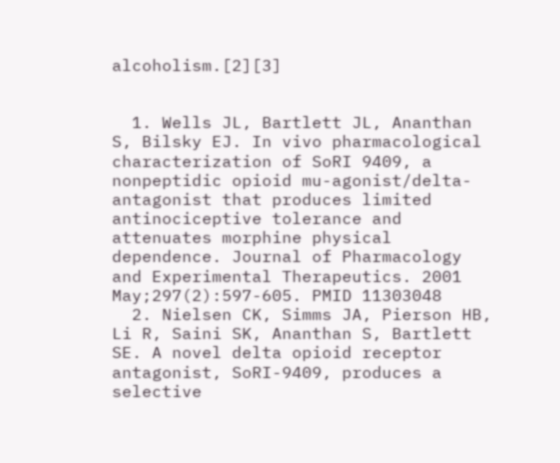alcoholism.[2][3]


  1. Wells JL, Bartlett JL, Ananthan S, Bilsky EJ. In vivo pharmacological characterization of SoRI 9409, a nonpeptidic opioid mu-agonist/delta-antagonist that produces limited antinociceptive tolerance and attenuates morphine physical dependence. Journal of Pharmacology and Experimental Therapeutics. 2001 May;297(2):597-605. PMID 11303048
  2. Nielsen CK, Simms JA, Pierson HB, Li R, Saini SK, Ananthan S, Bartlett SE. A novel delta opioid receptor antagonist, SoRI-9409, produces a selective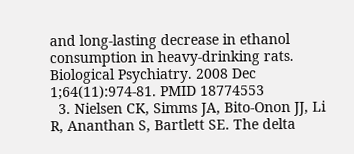and long-lasting decrease in ethanol consumption in heavy-drinking rats. Biological Psychiatry. 2008 Dec 1;64(11):974-81. PMID 18774553
  3. Nielsen CK, Simms JA, Bito-Onon JJ, Li R, Ananthan S, Bartlett SE. The delta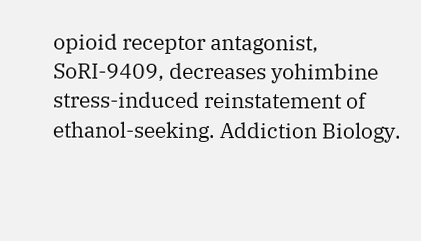opioid receptor antagonist, SoRI-9409, decreases yohimbine stress-induced reinstatement of ethanol-seeking. Addiction Biology.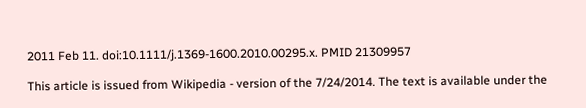2011 Feb 11. doi:10.1111/j.1369-1600.2010.00295.x. PMID 21309957

This article is issued from Wikipedia - version of the 7/24/2014. The text is available under the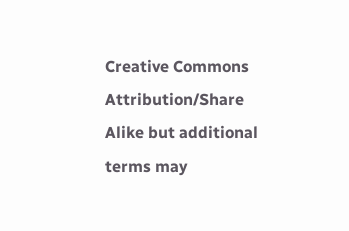Creative Commons Attribution/Share Alike but additional terms may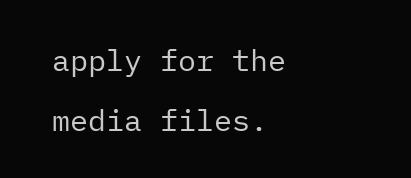apply for the media files.